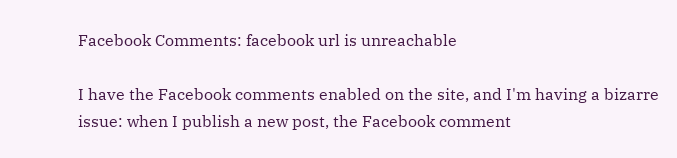Facebook Comments: facebook url is unreachable

I have the Facebook comments enabled on the site, and I'm having a bizarre issue: when I publish a new post, the Facebook comment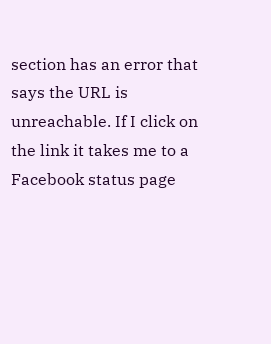section has an error that says the URL is unreachable. If I click on the link it takes me to a Facebook status page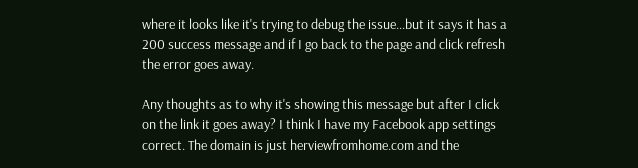where it looks like it's trying to debug the issue...but it says it has a 200 success message and if I go back to the page and click refresh the error goes away.

Any thoughts as to why it's showing this message but after I click on the link it goes away? I think I have my Facebook app settings correct. The domain is just herviewfromhome.com and the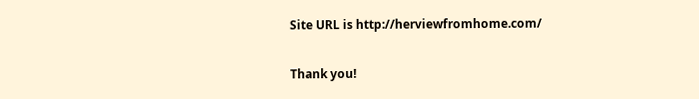Site URL is http://herviewfromhome.com/

Thank you!